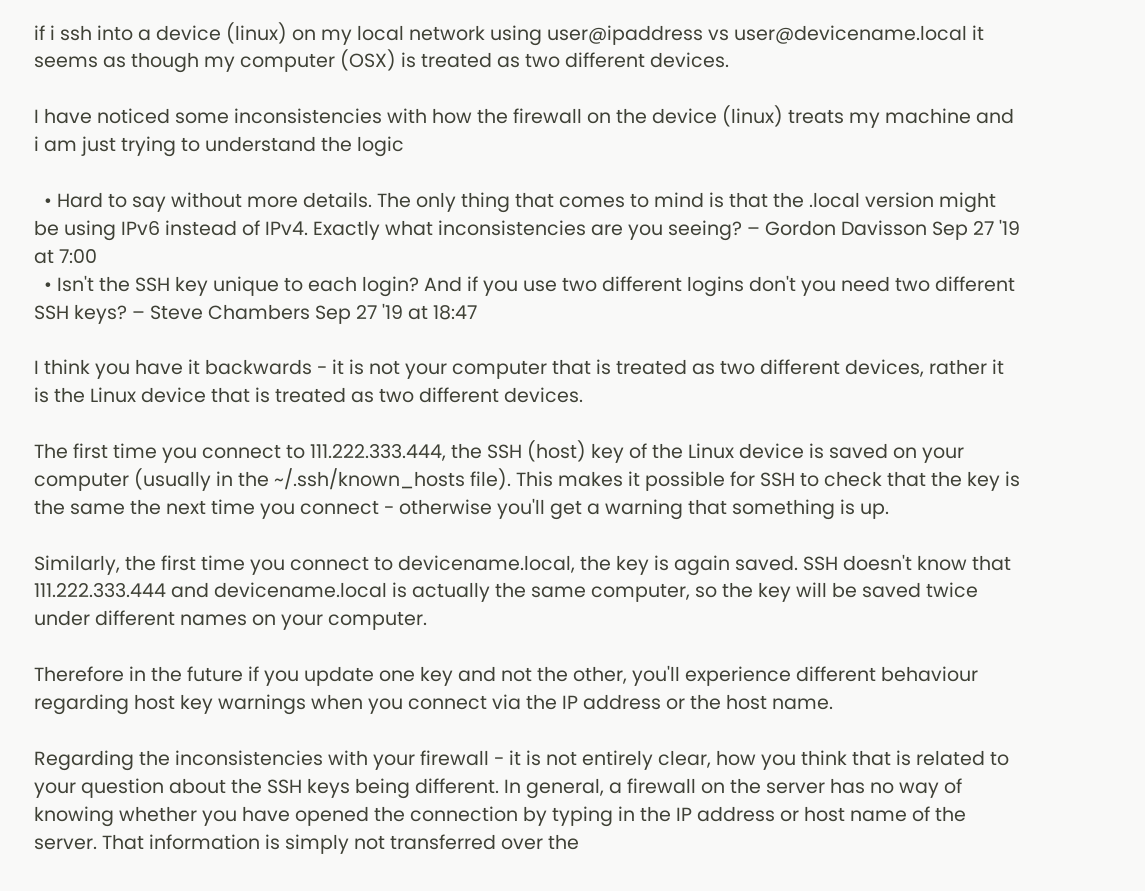if i ssh into a device (linux) on my local network using user@ipaddress vs user@devicename.local it seems as though my computer (OSX) is treated as two different devices.

I have noticed some inconsistencies with how the firewall on the device (linux) treats my machine and i am just trying to understand the logic

  • Hard to say without more details. The only thing that comes to mind is that the .local version might be using IPv6 instead of IPv4. Exactly what inconsistencies are you seeing? – Gordon Davisson Sep 27 '19 at 7:00
  • Isn't the SSH key unique to each login? And if you use two different logins don't you need two different SSH keys? – Steve Chambers Sep 27 '19 at 18:47

I think you have it backwards - it is not your computer that is treated as two different devices, rather it is the Linux device that is treated as two different devices.

The first time you connect to 111.222.333.444, the SSH (host) key of the Linux device is saved on your computer (usually in the ~/.ssh/known_hosts file). This makes it possible for SSH to check that the key is the same the next time you connect - otherwise you'll get a warning that something is up.

Similarly, the first time you connect to devicename.local, the key is again saved. SSH doesn't know that 111.222.333.444 and devicename.local is actually the same computer, so the key will be saved twice under different names on your computer.

Therefore in the future if you update one key and not the other, you'll experience different behaviour regarding host key warnings when you connect via the IP address or the host name.

Regarding the inconsistencies with your firewall - it is not entirely clear, how you think that is related to your question about the SSH keys being different. In general, a firewall on the server has no way of knowing whether you have opened the connection by typing in the IP address or host name of the server. That information is simply not transferred over the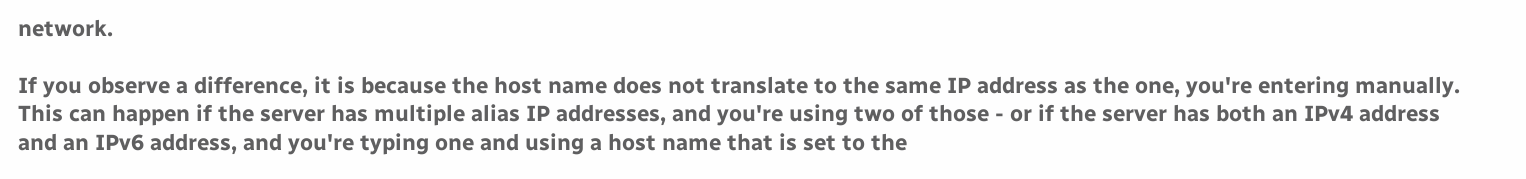network.

If you observe a difference, it is because the host name does not translate to the same IP address as the one, you're entering manually. This can happen if the server has multiple alias IP addresses, and you're using two of those - or if the server has both an IPv4 address and an IPv6 address, and you're typing one and using a host name that is set to the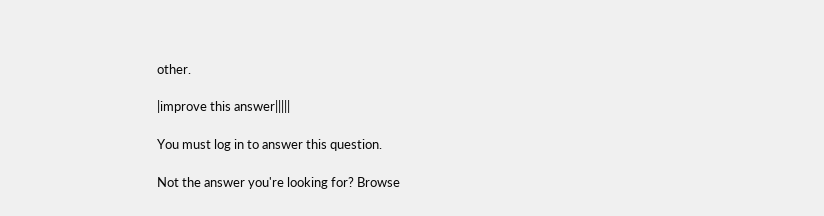other.

|improve this answer|||||

You must log in to answer this question.

Not the answer you're looking for? Browse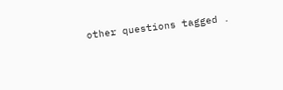other questions tagged .